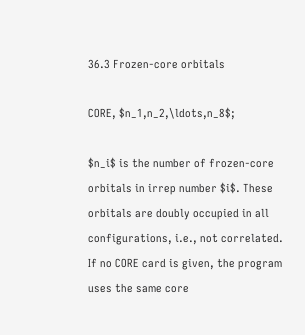36.3 Frozen-core orbitals

CORE, $n_1,n_2,\ldots,n_8$;

$n_i$ is the number of frozen-core orbitals in irrep number $i$. These orbitals are doubly occupied in all configurations, i.e., not correlated. If no CORE card is given, the program uses the same core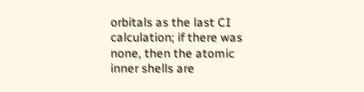orbitals as the last CI calculation; if there was none, then the atomic inner shells are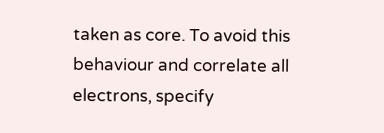taken as core. To avoid this behaviour and correlate all electrons, specify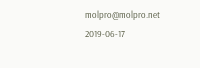molpro@molpro.net 2019-06-17